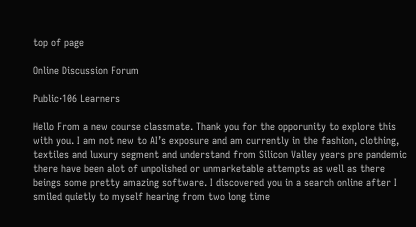top of page

Online Discussion Forum

Public·106 Learners

Hello From a new course classmate. Thank you for the opporunity to explore this with you. I am not new to AI’s exposure and am currently in the fashion, clothing, textiles and luxury segment and understand from Silicon Valley years pre pandemic there have been alot of unpolished or unmarketable attempts as well as there beings some pretty amazing software. I discovered you in a search online after I smiled quietly to myself hearing from two long time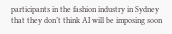participants in the fashion industry in Sydney that they don’t think AI will be imposing soon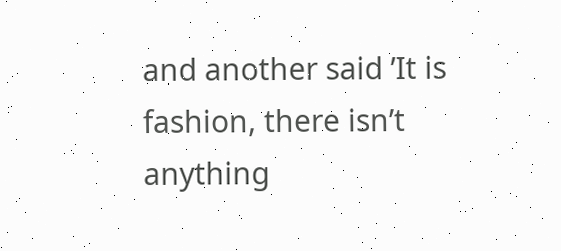and another said ’It is fashion, there isn’t anything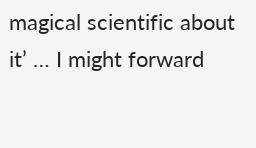magical scientific about it’ … I might forward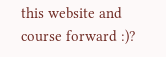this website and course forward :)?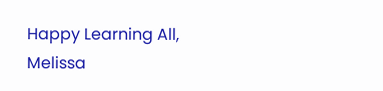Happy Learning All, Melissa